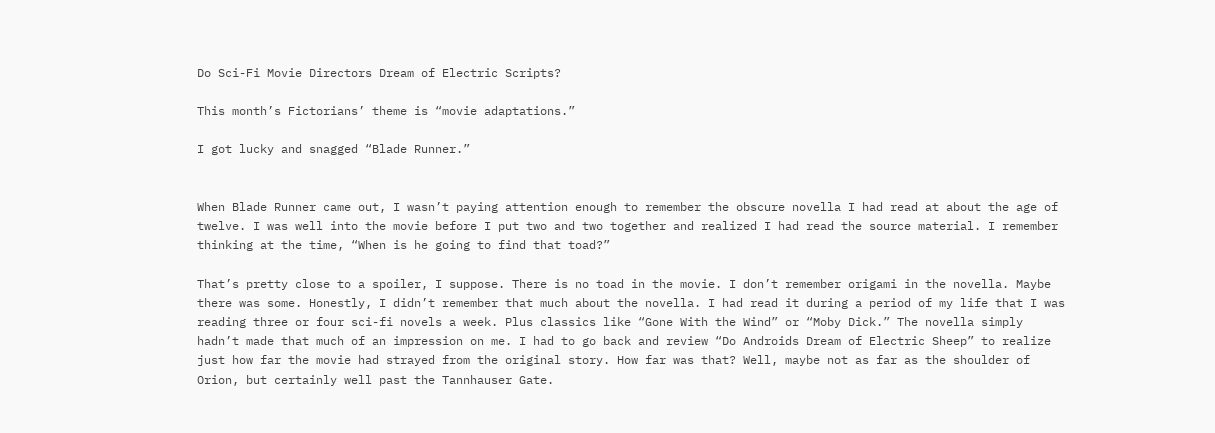Do Sci-Fi Movie Directors Dream of Electric Scripts?

This month’s Fictorians’ theme is “movie adaptations.”

I got lucky and snagged “Blade Runner.”


When Blade Runner came out, I wasn’t paying attention enough to remember the obscure novella I had read at about the age of twelve. I was well into the movie before I put two and two together and realized I had read the source material. I remember thinking at the time, “When is he going to find that toad?”

That’s pretty close to a spoiler, I suppose. There is no toad in the movie. I don’t remember origami in the novella. Maybe there was some. Honestly, I didn’t remember that much about the novella. I had read it during a period of my life that I was reading three or four sci-fi novels a week. Plus classics like “Gone With the Wind” or “Moby Dick.” The novella simply hadn’t made that much of an impression on me. I had to go back and review “Do Androids Dream of Electric Sheep” to realize just how far the movie had strayed from the original story. How far was that? Well, maybe not as far as the shoulder of Orion, but certainly well past the Tannhauser Gate.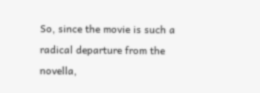So, since the movie is such a radical departure from the novella,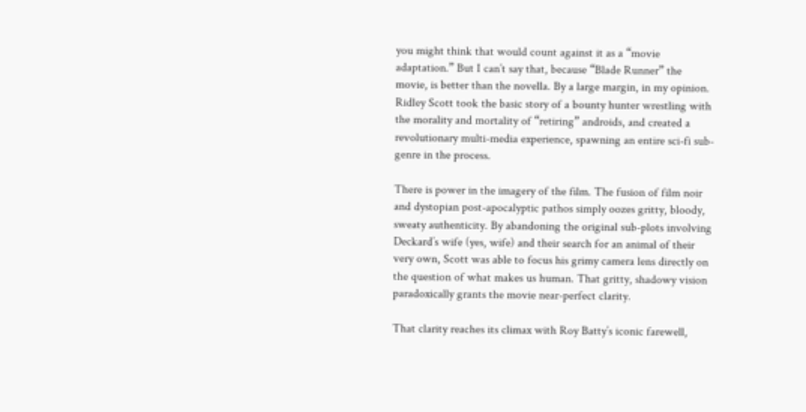you might think that would count against it as a “movie adaptation.” But I can’t say that, because “Blade Runner” the movie, is better than the novella. By a large margin, in my opinion. Ridley Scott took the basic story of a bounty hunter wrestling with the morality and mortality of “retiring” androids, and created a revolutionary multi-media experience, spawning an entire sci-fi sub-genre in the process.

There is power in the imagery of the film. The fusion of film noir and dystopian post-apocalyptic pathos simply oozes gritty, bloody, sweaty authenticity. By abandoning the original sub-plots involving Deckard’s wife (yes, wife) and their search for an animal of their very own, Scott was able to focus his grimy camera lens directly on the question of what makes us human. That gritty, shadowy vision paradoxically grants the movie near-perfect clarity.

That clarity reaches its climax with Roy Batty’s iconic farewell,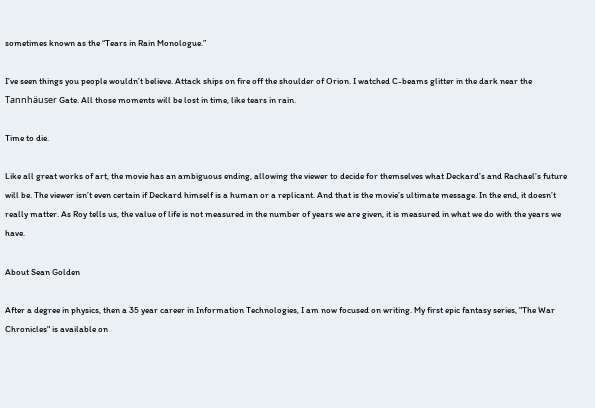sometimes known as the “Tears in Rain Monologue.”

I’ve seen things you people wouldn’t believe. Attack ships on fire off the shoulder of Orion. I watched C-beams glitter in the dark near the Tannhäuser Gate. All those moments will be lost in time, like tears in rain.

Time to die.

Like all great works of art, the movie has an ambiguous ending, allowing the viewer to decide for themselves what Deckard’s and Rachael’s future will be. The viewer isn’t even certain if Deckard himself is a human or a replicant. And that is the movie’s ultimate message. In the end, it doesn’t really matter. As Roy tells us, the value of life is not measured in the number of years we are given, it is measured in what we do with the years we have.

About Sean Golden

After a degree in physics, then a 35 year career in Information Technologies, I am now focused on writing. My first epic fantasy series, "The War Chronicles" is available on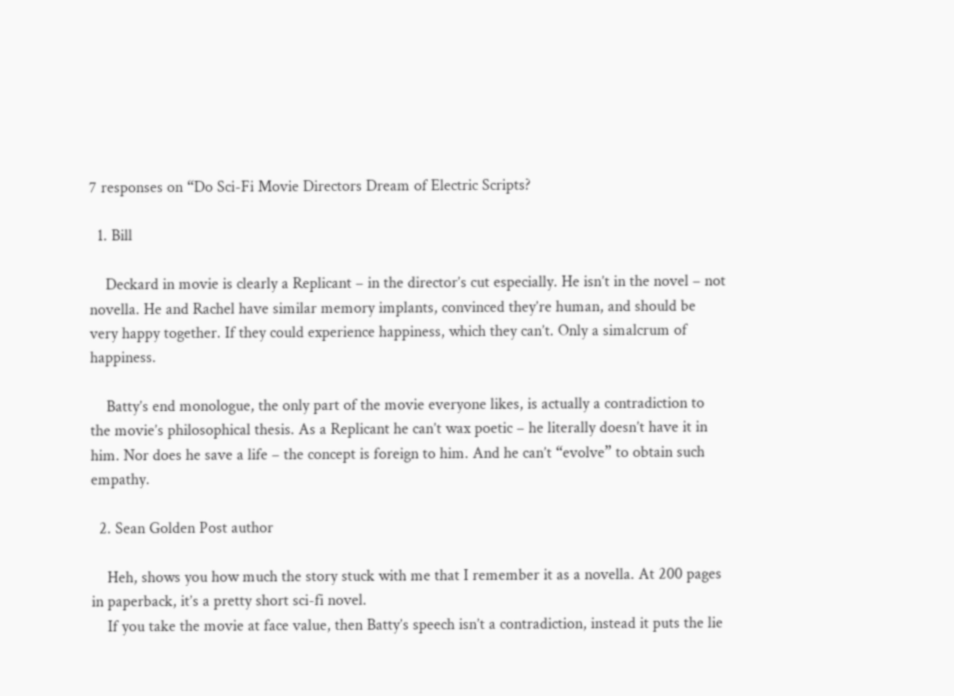7 responses on “Do Sci-Fi Movie Directors Dream of Electric Scripts?

  1. Bill

    Deckard in movie is clearly a Replicant – in the director’s cut especially. He isn’t in the novel – not novella. He and Rachel have similar memory implants, convinced they’re human, and should be very happy together. If they could experience happiness, which they can’t. Only a simalcrum of happiness.

    Batty’s end monologue, the only part of the movie everyone likes, is actually a contradiction to the movie’s philosophical thesis. As a Replicant he can’t wax poetic – he literally doesn’t have it in him. Nor does he save a life – the concept is foreign to him. And he can’t “evolve” to obtain such empathy.

  2. Sean Golden Post author

    Heh, shows you how much the story stuck with me that I remember it as a novella. At 200 pages in paperback, it’s a pretty short sci-fi novel.
    If you take the movie at face value, then Batty’s speech isn’t a contradiction, instead it puts the lie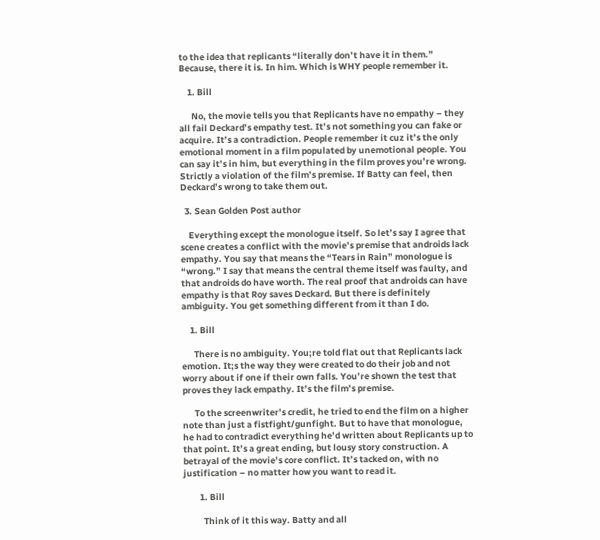to the idea that replicants “literally don’t have it in them.” Because, there it is. In him. Which is WHY people remember it.

    1. Bill

      No, the movie tells you that Replicants have no empathy – they all fail Deckard’s empathy test. It’s not something you can fake or acquire. It’s a contradiction. People remember it cuz it’s the only emotional moment in a film populated by unemotional people. You can say it’s in him, but everything in the film proves you’re wrong. Strictly a violation of the film’s premise. If Batty can feel, then Deckard’s wrong to take them out.

  3. Sean Golden Post author

    Everything except the monologue itself. So let’s say I agree that scene creates a conflict with the movie’s premise that androids lack empathy. You say that means the “Tears in Rain” monologue is “wrong.” I say that means the central theme itself was faulty, and that androids do have worth. The real proof that androids can have empathy is that Roy saves Deckard. But there is definitely ambiguity. You get something different from it than I do.

    1. Bill

      There is no ambiguity. You;re told flat out that Replicants lack emotion. It;s the way they were created to do their job and not worry about if one if their own falls. You’re shown the test that proves they lack empathy. It’s the film’s premise.

      To the screenwriter’s credit, he tried to end the film on a higher note than just a fistfight/gunfight. But to have that monologue, he had to contradict everything he’d written about Replicants up to that point. It’s a great ending, but lousy story construction. A betrayal of the movie’s core conflict. It’s tacked on, with no justification – no matter how you want to read it.

        1. Bill

          Think of it this way. Batty and all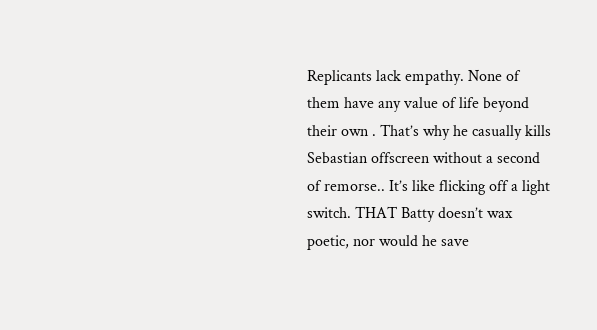Replicants lack empathy. None of them have any value of life beyond their own . That’s why he casually kills Sebastian offscreen without a second of remorse.. It’s like flicking off a light switch. THAT Batty doesn’t wax poetic, nor would he save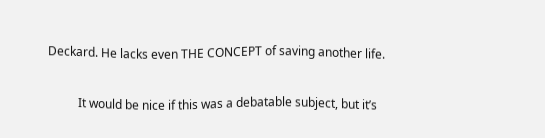Deckard. He lacks even THE CONCEPT of saving another life.

          It would be nice if this was a debatable subject, but it’s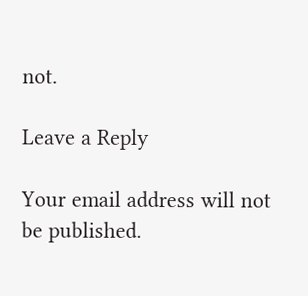not.

Leave a Reply

Your email address will not be published.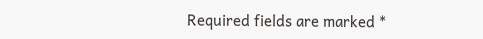Required fields are marked *